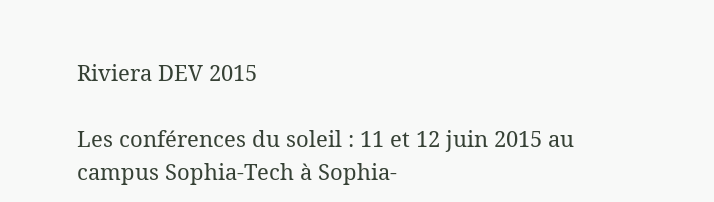Riviera DEV 2015

Les conférences du soleil : 11 et 12 juin 2015 au campus Sophia-Tech à Sophia-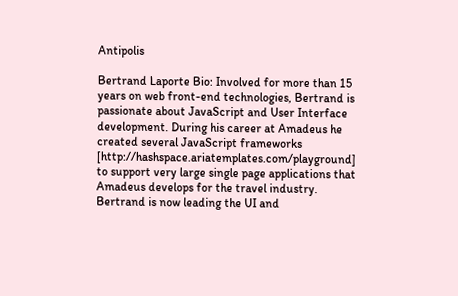Antipolis

Bertrand Laporte Bio: Involved for more than 15 years on web front-end technologies, Bertrand is passionate about JavaScript and User Interface development. During his career at Amadeus he created several JavaScript frameworks [http://hashspace.ariatemplates.com/playground] to support very large single page applications that Amadeus develops for the travel industry. Bertrand is now leading the UI and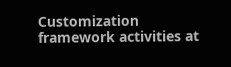Customization framework activities at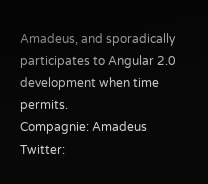Amadeus, and sporadically participates to Angular 2.0 development when time permits.
Compagnie: Amadeus
Twitter: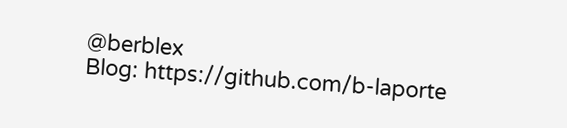@berblex
Blog: https://github.com/b-laporte